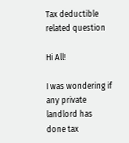Tax deductible related question

Hi All!

I was wondering if any private landlord has done tax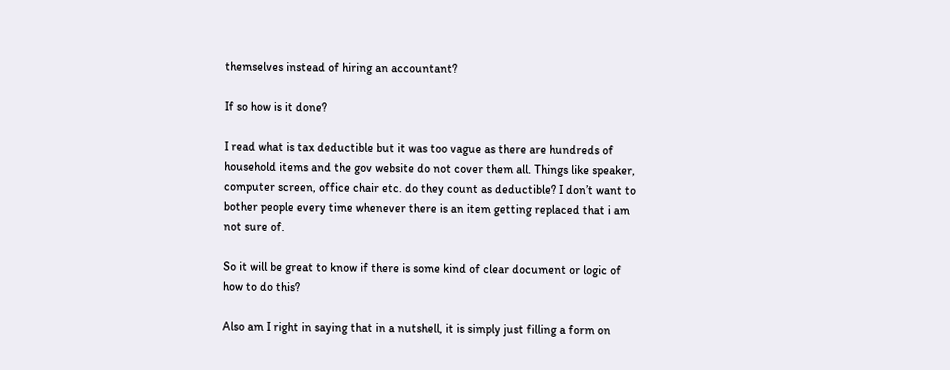themselves instead of hiring an accountant?

If so how is it done?

I read what is tax deductible but it was too vague as there are hundreds of household items and the gov website do not cover them all. Things like speaker, computer screen, office chair etc. do they count as deductible? I don’t want to bother people every time whenever there is an item getting replaced that i am not sure of.

So it will be great to know if there is some kind of clear document or logic of how to do this?

Also am I right in saying that in a nutshell, it is simply just filling a form on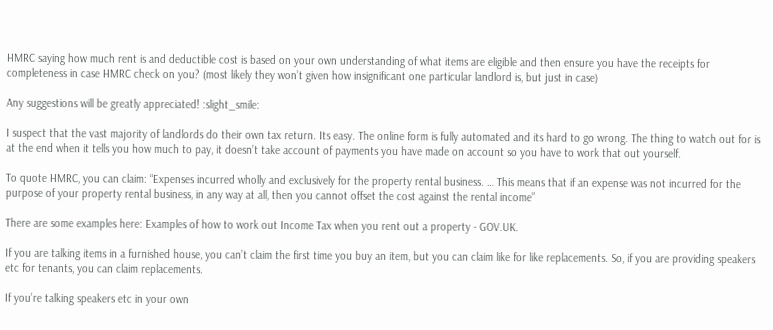HMRC saying how much rent is and deductible cost is based on your own understanding of what items are eligible and then ensure you have the receipts for completeness in case HMRC check on you? (most likely they won’t given how insignificant one particular landlord is, but just in case)

Any suggestions will be greatly appreciated! :slight_smile:

I suspect that the vast majority of landlords do their own tax return. Its easy. The online form is fully automated and its hard to go wrong. The thing to watch out for is at the end when it tells you how much to pay, it doesn’t take account of payments you have made on account so you have to work that out yourself.

To quote HMRC, you can claim: “Expenses incurred wholly and exclusively for the property rental business. … This means that if an expense was not incurred for the purpose of your property rental business, in any way at all, then you cannot offset the cost against the rental income”

There are some examples here: Examples of how to work out Income Tax when you rent out a property - GOV.UK.

If you are talking items in a furnished house, you can’t claim the first time you buy an item, but you can claim like for like replacements. So, if you are providing speakers etc for tenants, you can claim replacements.

If you’re talking speakers etc in your own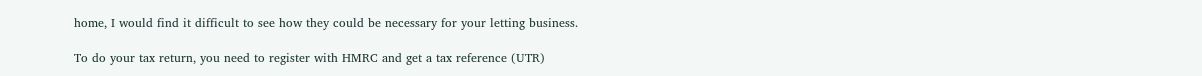home, I would find it difficult to see how they could be necessary for your letting business.

To do your tax return, you need to register with HMRC and get a tax reference (UTR)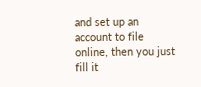and set up an account to file online, then you just fill it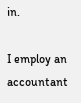in.

I employ an accountant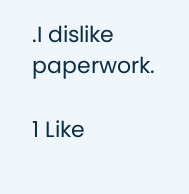.I dislike paperwork.

1 Like